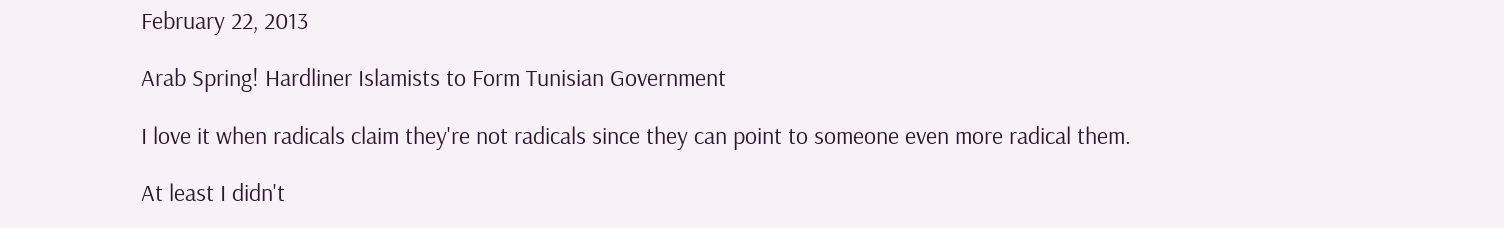February 22, 2013

Arab Spring! Hardliner Islamists to Form Tunisian Government

I love it when radicals claim they're not radicals since they can point to someone even more radical them.

At least I didn't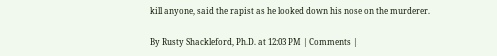kill anyone, said the rapist as he looked down his nose on the murderer.

By Rusty Shackleford, Ph.D. at 12:03 PM | Comments |